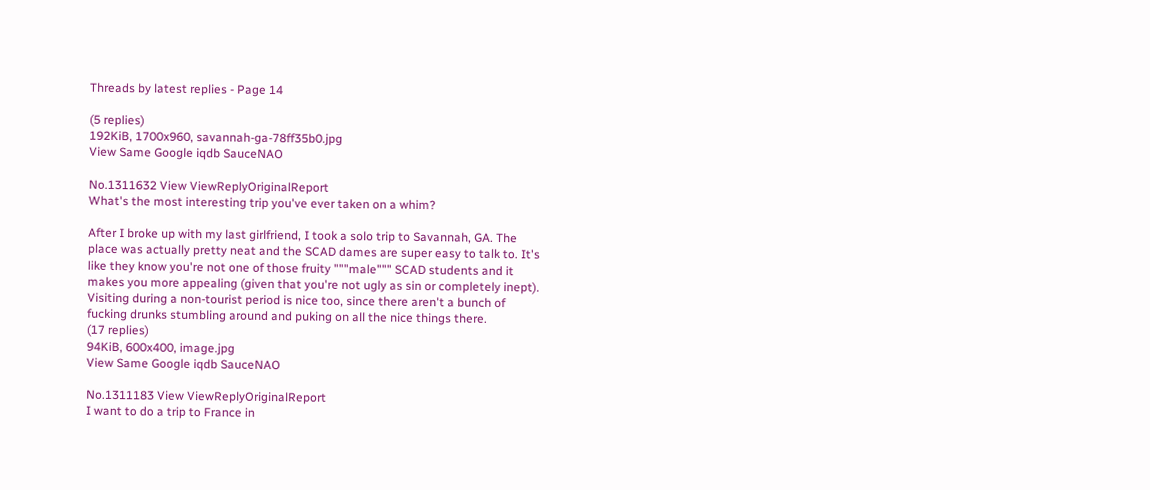Threads by latest replies - Page 14

(5 replies)
192KiB, 1700x960, savannah-ga-78ff35b0.jpg
View Same Google iqdb SauceNAO

No.1311632 View ViewReplyOriginalReport
What's the most interesting trip you've ever taken on a whim?

After I broke up with my last girlfriend, I took a solo trip to Savannah, GA. The place was actually pretty neat and the SCAD dames are super easy to talk to. It's like they know you're not one of those fruity """male""" SCAD students and it makes you more appealing (given that you're not ugly as sin or completely inept). Visiting during a non-tourist period is nice too, since there aren't a bunch of fucking drunks stumbling around and puking on all the nice things there.
(17 replies)
94KiB, 600x400, image.jpg
View Same Google iqdb SauceNAO

No.1311183 View ViewReplyOriginalReport
I want to do a trip to France in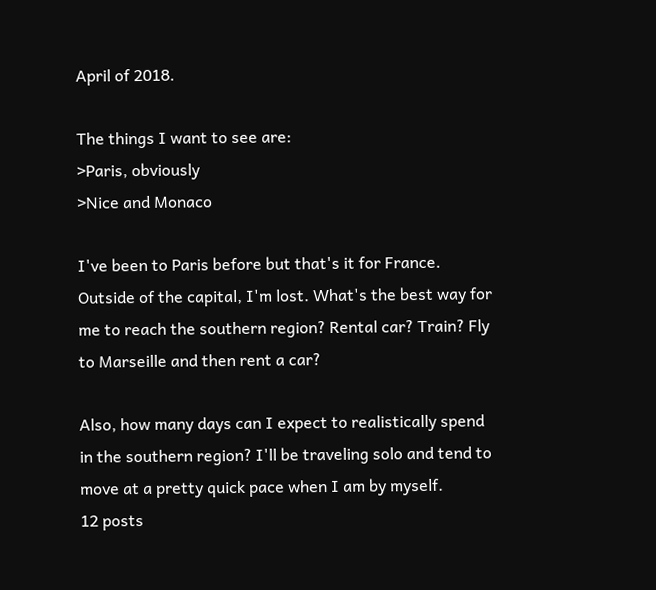April of 2018.

The things I want to see are:
>Paris, obviously
>Nice and Monaco

I've been to Paris before but that's it for France. Outside of the capital, I'm lost. What's the best way for me to reach the southern region? Rental car? Train? Fly to Marseille and then rent a car?

Also, how many days can I expect to realistically spend in the southern region? I'll be traveling solo and tend to move at a pretty quick pace when I am by myself.
12 posts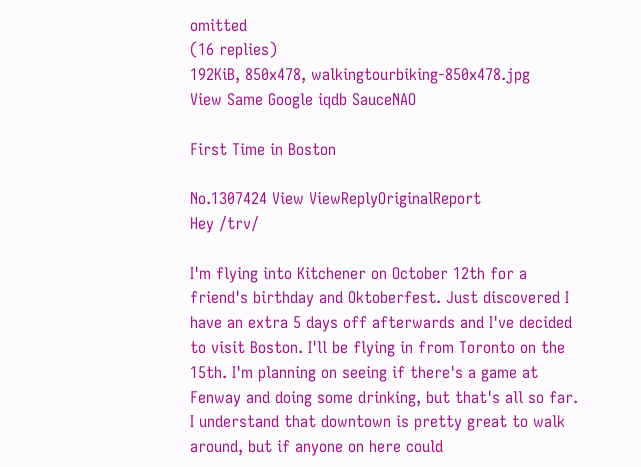omitted
(16 replies)
192KiB, 850x478, walkingtourbiking-850x478.jpg
View Same Google iqdb SauceNAO

First Time in Boston

No.1307424 View ViewReplyOriginalReport
Hey /trv/

I'm flying into Kitchener on October 12th for a friend's birthday and Oktoberfest. Just discovered I have an extra 5 days off afterwards and I've decided to visit Boston. I'll be flying in from Toronto on the 15th. I'm planning on seeing if there's a game at Fenway and doing some drinking, but that's all so far. I understand that downtown is pretty great to walk around, but if anyone on here could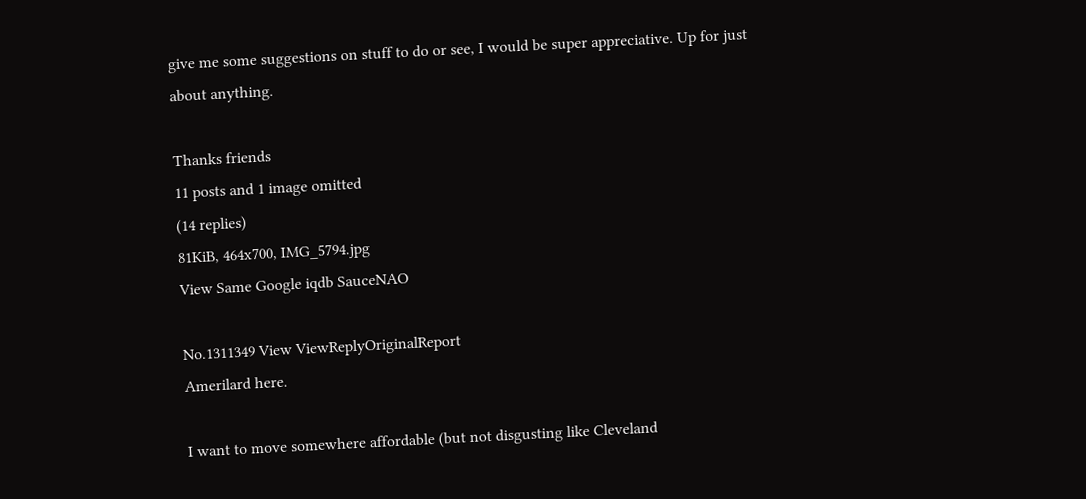give me some suggestions on stuff to do or see, I would be super appreciative. Up for just about anything.

Thanks friends
11 posts and 1 image omitted
(14 replies)
81KiB, 464x700, IMG_5794.jpg
View Same Google iqdb SauceNAO

No.1311349 View ViewReplyOriginalReport
Amerilard here.

I want to move somewhere affordable (but not disgusting like Cleveland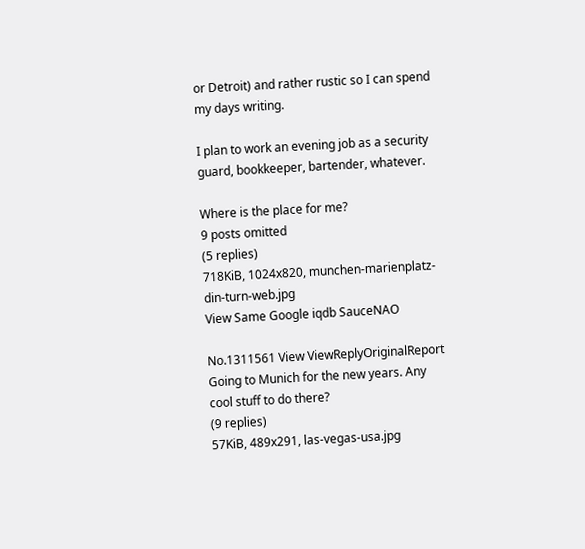or Detroit) and rather rustic so I can spend my days writing.

I plan to work an evening job as a security guard, bookkeeper, bartender, whatever.

Where is the place for me?
9 posts omitted
(5 replies)
718KiB, 1024x820, munchen-marienplatz-din-turn-web.jpg
View Same Google iqdb SauceNAO

No.1311561 View ViewReplyOriginalReport
Going to Munich for the new years. Any cool stuff to do there?
(9 replies)
57KiB, 489x291, las-vegas-usa.jpg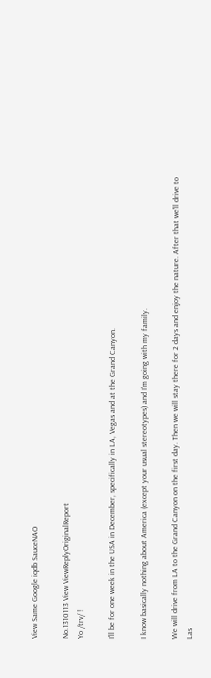View Same Google iqdb SauceNAO

No.1310113 View ViewReplyOriginalReport
Yo /trv/ !

I'll be for one week in the USA in December, specifically in LA, Vegas and at the Grand Canyon.

I know basically nothing about America (except your usual stereotypes) and I'm going with my family.

We will drive from LA to the Grand Canyon on the first day. Then we will stay there for 2 days and enjoy the nature. After that we'll drive to Las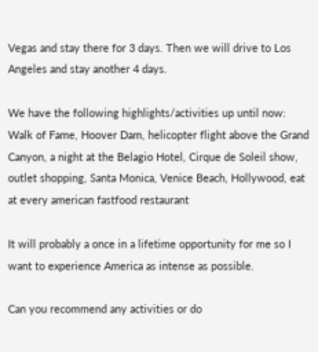Vegas and stay there for 3 days. Then we will drive to Los Angeles and stay another 4 days.

We have the following highlights/activities up until now:
Walk of Fame, Hoover Dam, helicopter flight above the Grand Canyon, a night at the Belagio Hotel, Cirque de Soleil show, outlet shopping, Santa Monica, Venice Beach, Hollywood, eat at every american fastfood restaurant

It will probably a once in a lifetime opportunity for me so I want to experience America as intense as possible.

Can you recommend any activities or do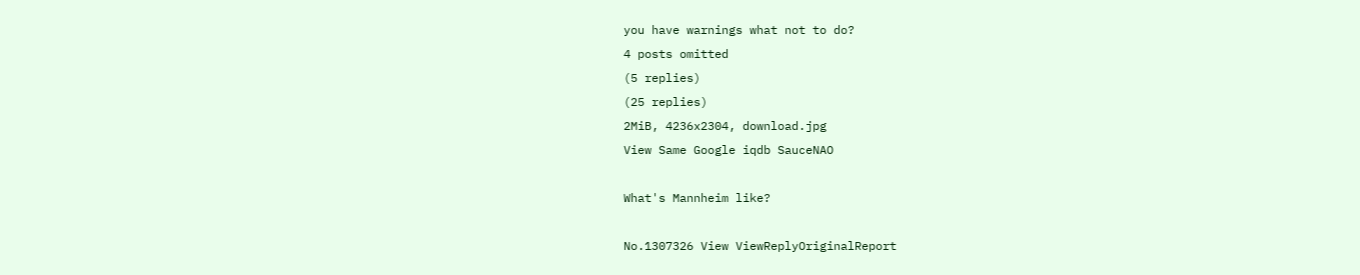you have warnings what not to do?
4 posts omitted
(5 replies)
(25 replies)
2MiB, 4236x2304, download.jpg
View Same Google iqdb SauceNAO

What's Mannheim like?

No.1307326 View ViewReplyOriginalReport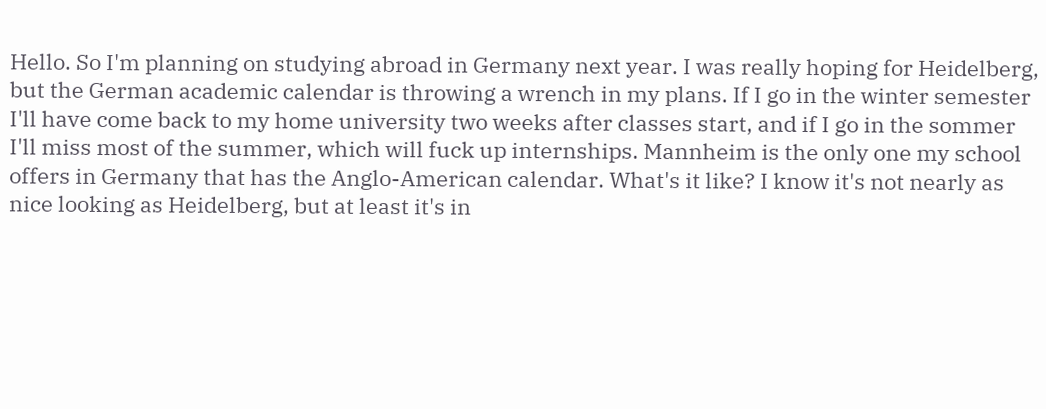Hello. So I'm planning on studying abroad in Germany next year. I was really hoping for Heidelberg, but the German academic calendar is throwing a wrench in my plans. If I go in the winter semester I'll have come back to my home university two weeks after classes start, and if I go in the sommer I'll miss most of the summer, which will fuck up internships. Mannheim is the only one my school offers in Germany that has the Anglo-American calendar. What's it like? I know it's not nearly as nice looking as Heidelberg, but at least it's in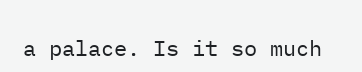a palace. Is it so much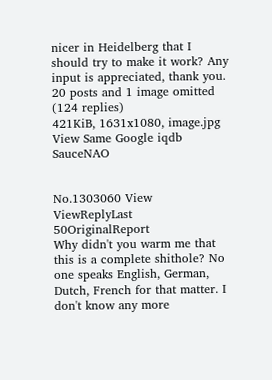nicer in Heidelberg that I should try to make it work? Any input is appreciated, thank you.
20 posts and 1 image omitted
(124 replies)
421KiB, 1631x1080, image.jpg
View Same Google iqdb SauceNAO


No.1303060 View ViewReplyLast 50OriginalReport
Why didn't you warm me that this is a complete shithole? No one speaks English, German, Dutch, French for that matter. I don't know any more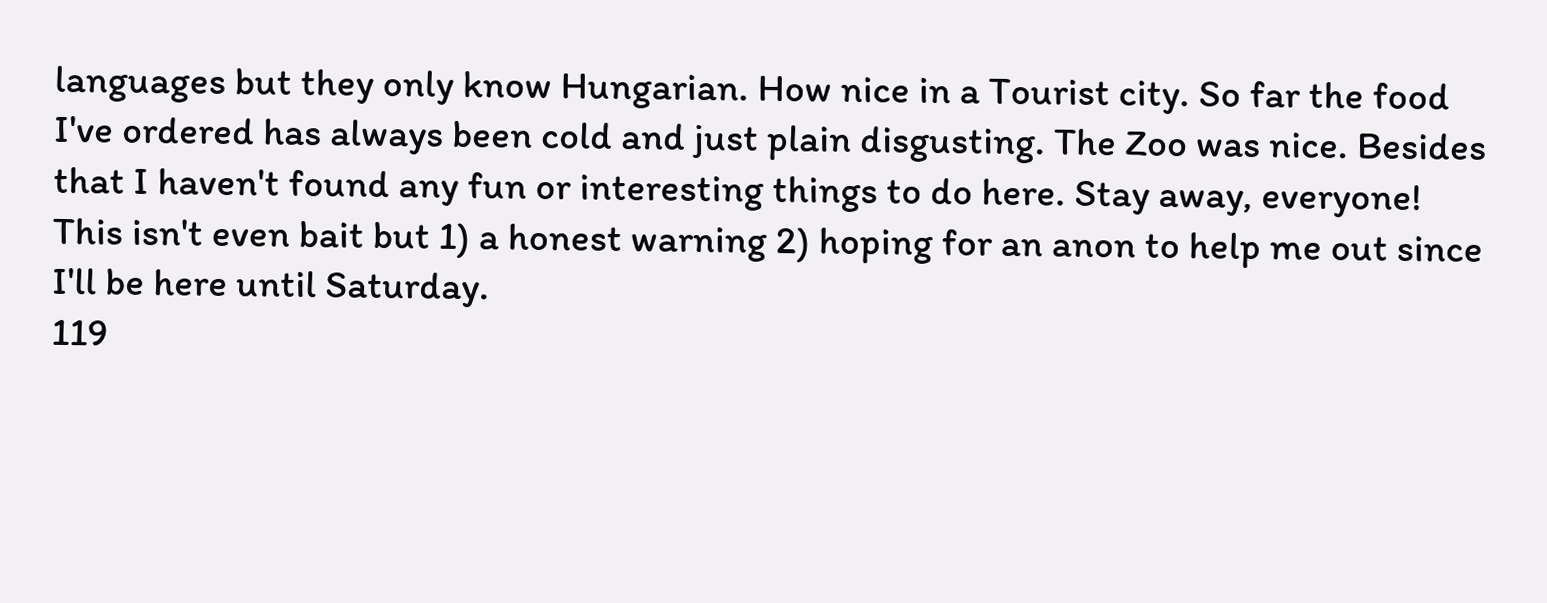languages but they only know Hungarian. How nice in a Tourist city. So far the food I've ordered has always been cold and just plain disgusting. The Zoo was nice. Besides that I haven't found any fun or interesting things to do here. Stay away, everyone! This isn't even bait but 1) a honest warning 2) hoping for an anon to help me out since I'll be here until Saturday.
119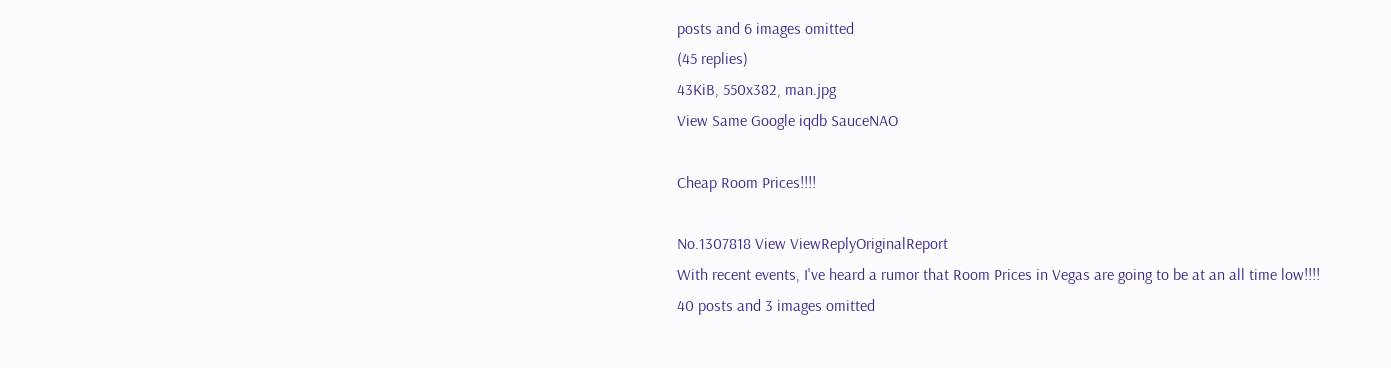posts and 6 images omitted
(45 replies)
43KiB, 550x382, man.jpg
View Same Google iqdb SauceNAO

Cheap Room Prices!!!!

No.1307818 View ViewReplyOriginalReport
With recent events, I've heard a rumor that Room Prices in Vegas are going to be at an all time low!!!!
40 posts and 3 images omitted